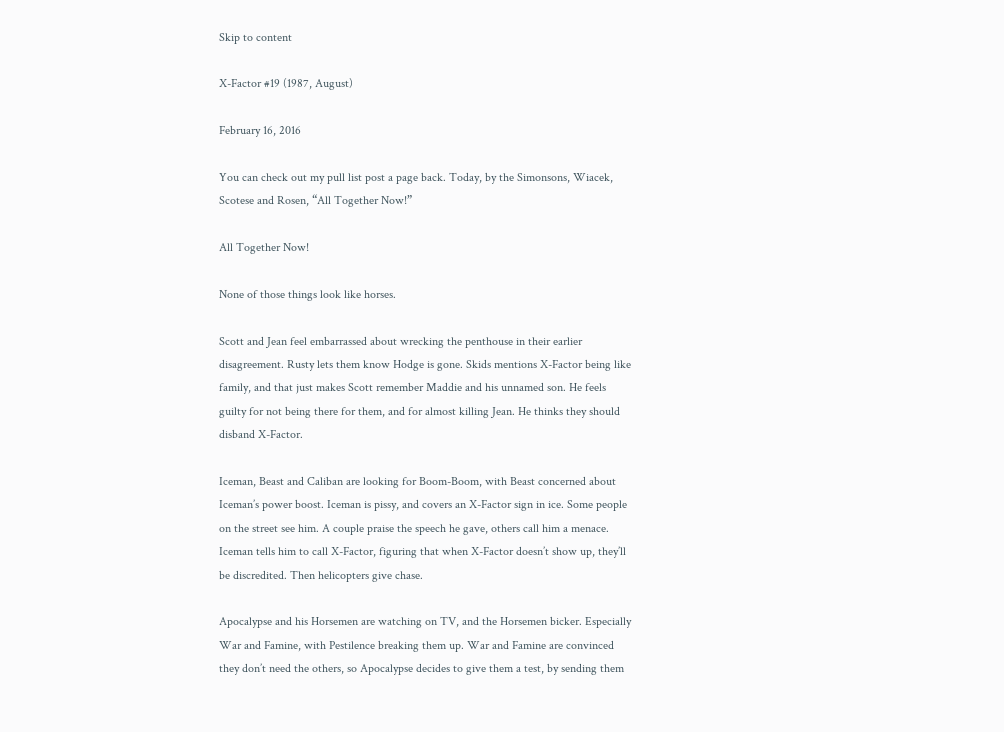Skip to content

X-Factor #19 (1987, August)

February 16, 2016

You can check out my pull list post a page back. Today, by the Simonsons, Wiacek, Scotese and Rosen, “All Together Now!”

All Together Now!

None of those things look like horses.

Scott and Jean feel embarrassed about wrecking the penthouse in their earlier disagreement. Rusty lets them know Hodge is gone. Skids mentions X-Factor being like family, and that just makes Scott remember Maddie and his unnamed son. He feels guilty for not being there for them, and for almost killing Jean. He thinks they should disband X-Factor.

Iceman, Beast and Caliban are looking for Boom-Boom, with Beast concerned about Iceman’s power boost. Iceman is pissy, and covers an X-Factor sign in ice. Some people on the street see him. A couple praise the speech he gave, others call him a menace. Iceman tells him to call X-Factor, figuring that when X-Factor doesn’t show up, they’ll be discredited. Then helicopters give chase.

Apocalypse and his Horsemen are watching on TV, and the Horsemen bicker. Especially War and Famine, with Pestilence breaking them up. War and Famine are convinced they don’t need the others, so Apocalypse decides to give them a test, by sending them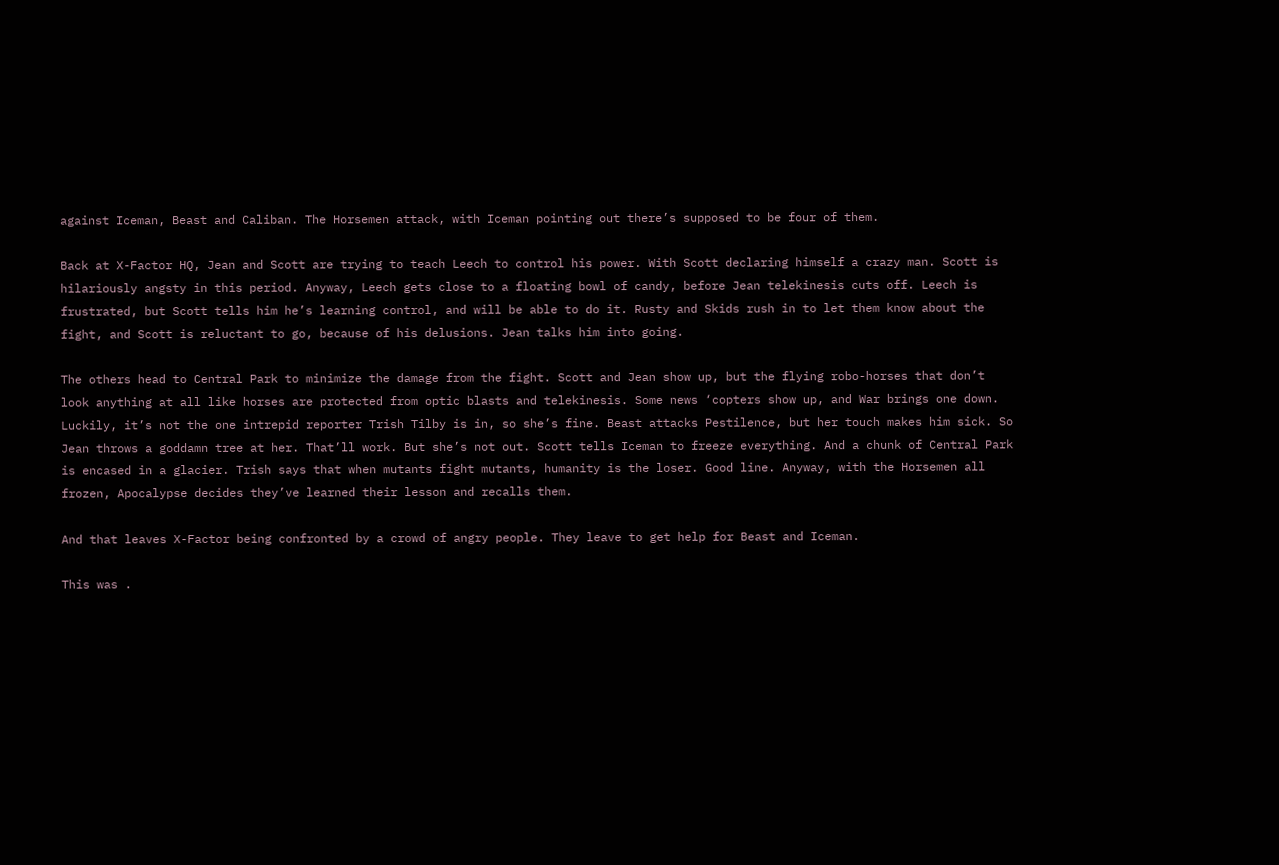against Iceman, Beast and Caliban. The Horsemen attack, with Iceman pointing out there’s supposed to be four of them.

Back at X-Factor HQ, Jean and Scott are trying to teach Leech to control his power. With Scott declaring himself a crazy man. Scott is hilariously angsty in this period. Anyway, Leech gets close to a floating bowl of candy, before Jean telekinesis cuts off. Leech is frustrated, but Scott tells him he’s learning control, and will be able to do it. Rusty and Skids rush in to let them know about the fight, and Scott is reluctant to go, because of his delusions. Jean talks him into going.

The others head to Central Park to minimize the damage from the fight. Scott and Jean show up, but the flying robo-horses that don’t look anything at all like horses are protected from optic blasts and telekinesis. Some news ‘copters show up, and War brings one down. Luckily, it’s not the one intrepid reporter Trish Tilby is in, so she’s fine. Beast attacks Pestilence, but her touch makes him sick. So Jean throws a goddamn tree at her. That’ll work. But she’s not out. Scott tells Iceman to freeze everything. And a chunk of Central Park is encased in a glacier. Trish says that when mutants fight mutants, humanity is the loser. Good line. Anyway, with the Horsemen all frozen, Apocalypse decides they’ve learned their lesson and recalls them.

And that leaves X-Factor being confronted by a crowd of angry people. They leave to get help for Beast and Iceman.

This was .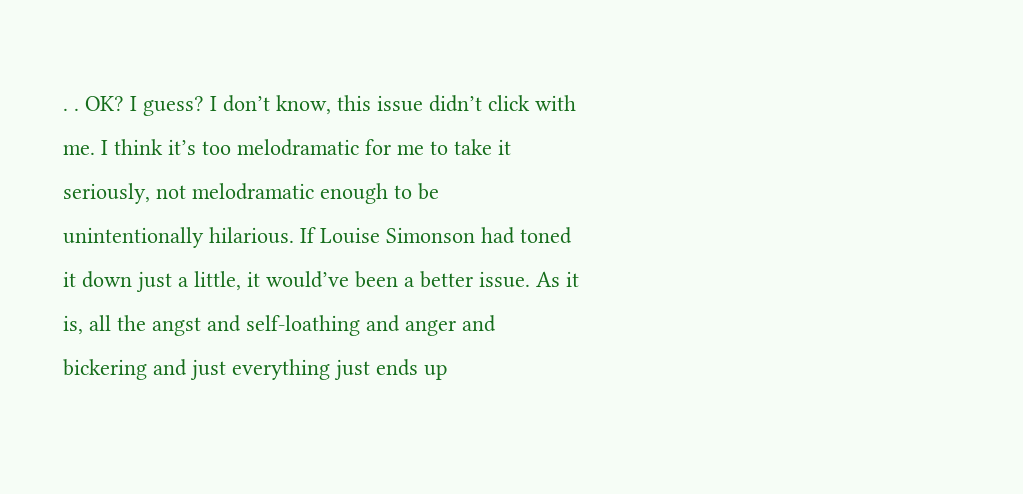. . OK? I guess? I don’t know, this issue didn’t click with me. I think it’s too melodramatic for me to take it seriously, not melodramatic enough to be unintentionally hilarious. If Louise Simonson had toned it down just a little, it would’ve been a better issue. As it is, all the angst and self-loathing and anger and bickering and just everything just ends up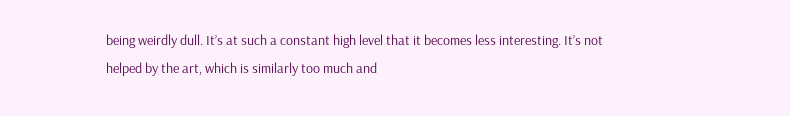being weirdly dull. It’s at such a constant high level that it becomes less interesting. It’s not helped by the art, which is similarly too much and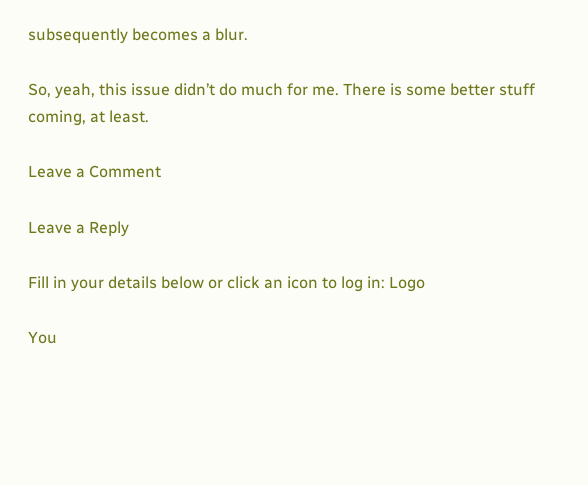subsequently becomes a blur.

So, yeah, this issue didn’t do much for me. There is some better stuff coming, at least.

Leave a Comment

Leave a Reply

Fill in your details below or click an icon to log in: Logo

You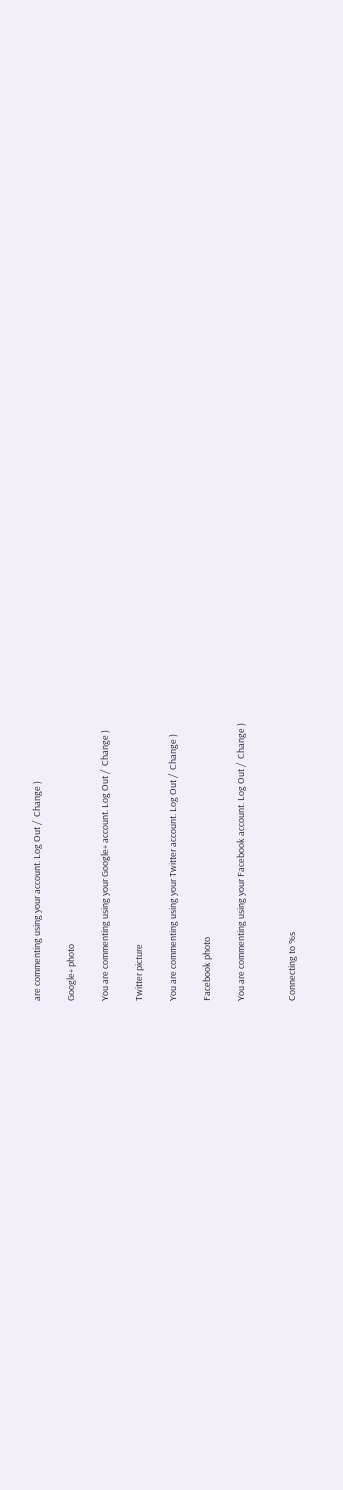are commenting using your account. Log Out /  Change )

Google+ photo

You are commenting using your Google+ account. Log Out /  Change )

Twitter picture

You are commenting using your Twitter account. Log Out /  Change )

Facebook photo

You are commenting using your Facebook account. Log Out /  Change )


Connecting to %s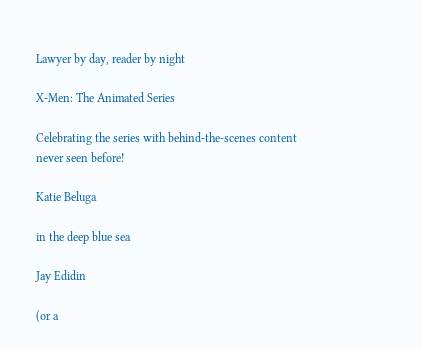Lawyer by day, reader by night

X-Men: The Animated Series

Celebrating the series with behind-the-scenes content never seen before!

Katie Beluga

in the deep blue sea

Jay Edidin

(or a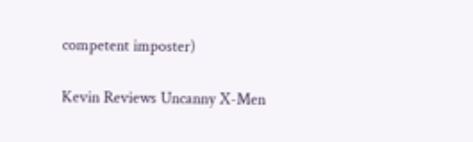competent imposter)

Kevin Reviews Uncanny X-Men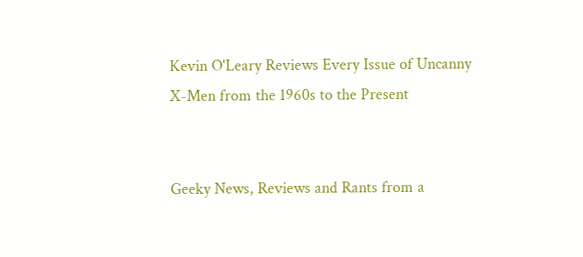Kevin O'Leary Reviews Every Issue of Uncanny X-Men from the 1960s to the Present


Geeky News, Reviews and Rants from a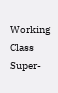Working Class Super-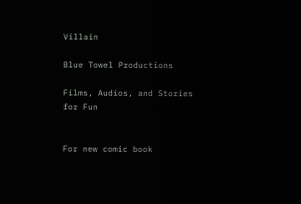Villain

Blue Towel Productions

Films, Audios, and Stories for Fun


For new comic book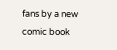fans by a new comic book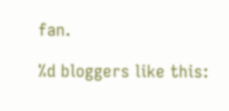fan.

%d bloggers like this: